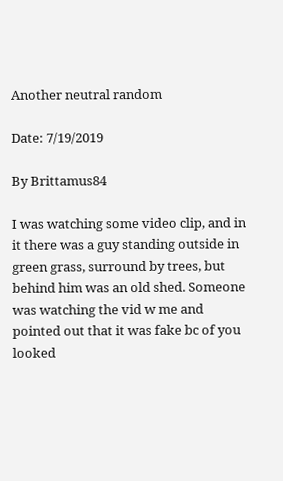Another neutral random

Date: 7/19/2019

By Brittamus84

I was watching some video clip, and in it there was a guy standing outside in green grass, surround by trees, but behind him was an old shed. Someone was watching the vid w me and pointed out that it was fake bc of you looked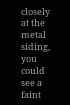closely at the metal siding, you could see a faint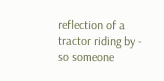reflection of a tractor riding by - so someone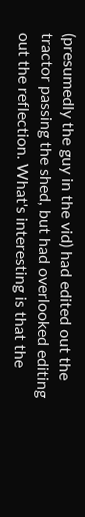(presumedly the guy in the vid) had edited out the tractor passing the shed, but had overlooked editing out the reflection. What's interesting is that the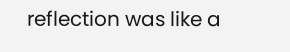reflection was like a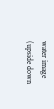water image (upside down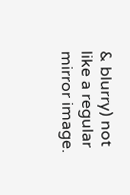& blurry) not like a regular mirror image.